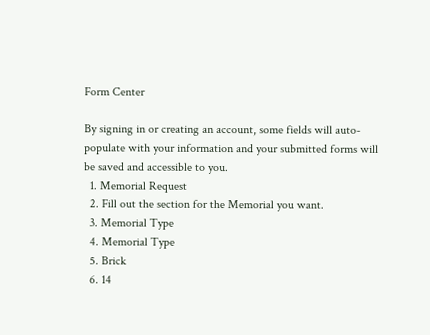Form Center

By signing in or creating an account, some fields will auto-populate with your information and your submitted forms will be saved and accessible to you.
  1. Memorial Request
  2. Fill out the section for the Memorial you want.
  3. Memorial Type
  4. Memorial Type
  5. Brick
  6. 14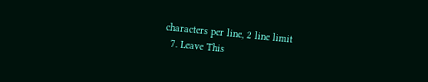characters per line, 2 line limit
  7. Leave This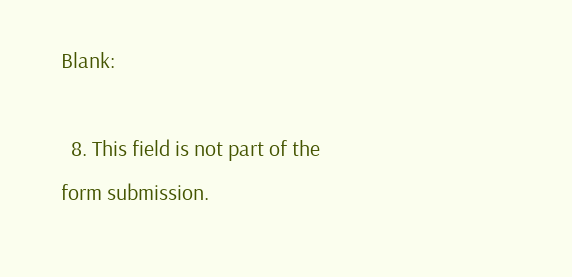Blank:

  8. This field is not part of the form submission.